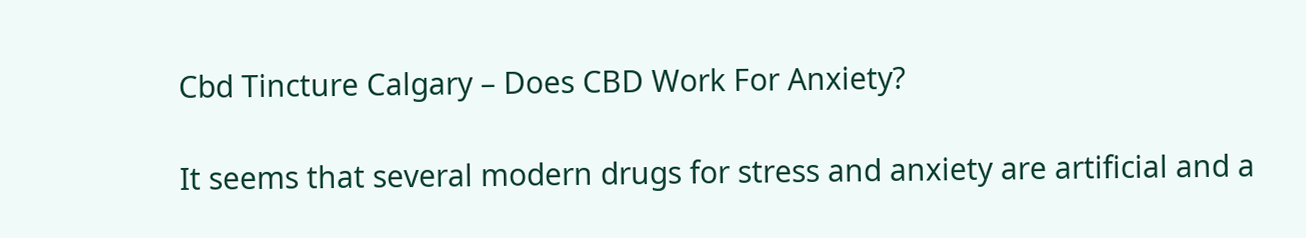Cbd Tincture Calgary – Does CBD Work For Anxiety?

It seems that several modern drugs for stress and anxiety are artificial and a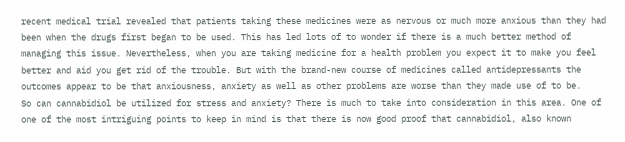recent medical trial revealed that patients taking these medicines were as nervous or much more anxious than they had been when the drugs first began to be used. This has led lots of to wonder if there is a much better method of managing this issue. Nevertheless, when you are taking medicine for a health problem you expect it to make you feel better and aid you get rid of the trouble. But with the brand-new course of medicines called antidepressants the outcomes appear to be that anxiousness, anxiety as well as other problems are worse than they made use of to be.
So can cannabidiol be utilized for stress and anxiety? There is much to take into consideration in this area. One of one of the most intriguing points to keep in mind is that there is now good proof that cannabidiol, also known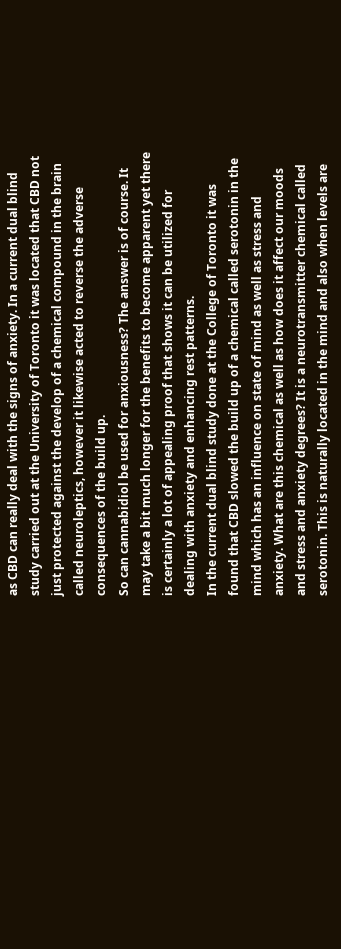as CBD can really deal with the signs of anxiety. In a current dual blind study carried out at the University of Toronto it was located that CBD not just protected against the develop of a chemical compound in the brain called neuroleptics, however it likewise acted to reverse the adverse consequences of the build up.
So can cannabidiol be used for anxiousness? The answer is of course. It may take a bit much longer for the benefits to become apparent yet there is certainly a lot of appealing proof that shows it can be utilized for dealing with anxiety and enhancing rest patterns.
In the current dual blind study done at the College of Toronto it was found that CBD slowed the build up of a chemical called serotonin in the mind which has an influence on state of mind as well as stress and anxiety. What are this chemical as well as how does it affect our moods and stress and anxiety degrees? It is a neurotransmitter chemical called serotonin. This is naturally located in the mind and also when levels are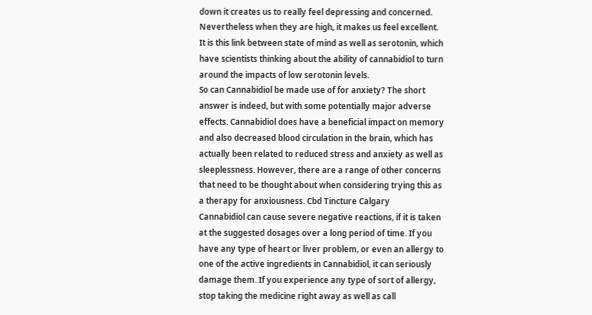down it creates us to really feel depressing and concerned. Nevertheless when they are high, it makes us feel excellent. It is this link between state of mind as well as serotonin, which have scientists thinking about the ability of cannabidiol to turn around the impacts of low serotonin levels.
So can Cannabidiol be made use of for anxiety? The short answer is indeed, but with some potentially major adverse effects. Cannabidiol does have a beneficial impact on memory and also decreased blood circulation in the brain, which has actually been related to reduced stress and anxiety as well as sleeplessness. However, there are a range of other concerns that need to be thought about when considering trying this as a therapy for anxiousness. Cbd Tincture Calgary
Cannabidiol can cause severe negative reactions, if it is taken at the suggested dosages over a long period of time. If you have any type of heart or liver problem, or even an allergy to one of the active ingredients in Cannabidiol, it can seriously damage them. If you experience any type of sort of allergy, stop taking the medicine right away as well as call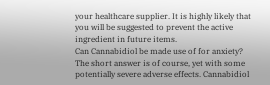your healthcare supplier. It is highly likely that you will be suggested to prevent the active ingredient in future items.
Can Cannabidiol be made use of for anxiety? The short answer is of course, yet with some potentially severe adverse effects. Cannabidiol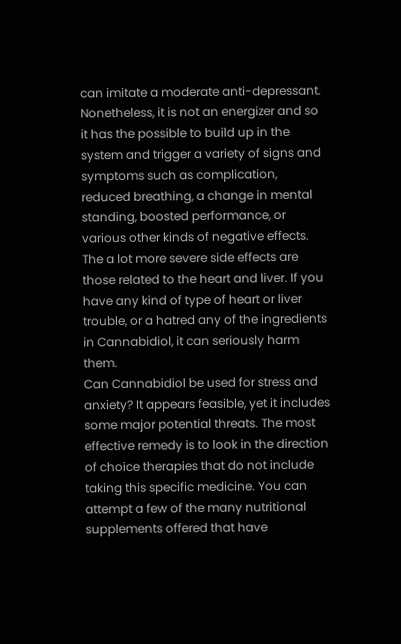can imitate a moderate anti-depressant. Nonetheless, it is not an energizer and so it has the possible to build up in the system and trigger a variety of signs and symptoms such as complication, reduced breathing, a change in mental standing, boosted performance, or various other kinds of negative effects. The a lot more severe side effects are those related to the heart and liver. If you have any kind of type of heart or liver trouble, or a hatred any of the ingredients in Cannabidiol, it can seriously harm them.
Can Cannabidiol be used for stress and anxiety? It appears feasible, yet it includes some major potential threats. The most effective remedy is to look in the direction of choice therapies that do not include taking this specific medicine. You can attempt a few of the many nutritional supplements offered that have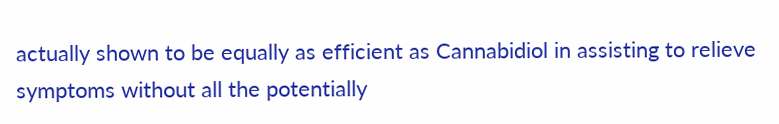actually shown to be equally as efficient as Cannabidiol in assisting to relieve symptoms without all the potentially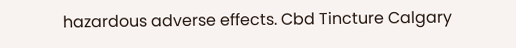hazardous adverse effects. Cbd Tincture Calgary